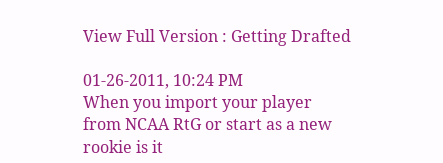View Full Version : Getting Drafted

01-26-2011, 10:24 PM
When you import your player from NCAA RtG or start as a new rookie is it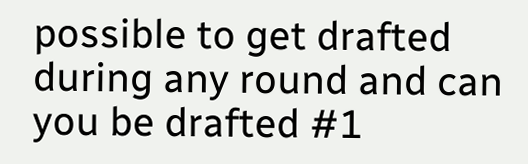possible to get drafted during any round and can you be drafted #1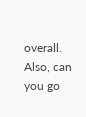overall. Also, can you go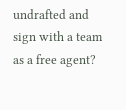undrafted and sign with a team as a free agent?